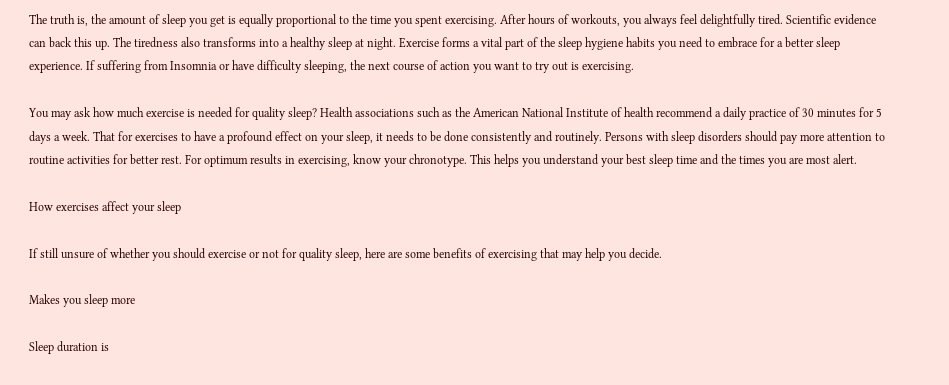The truth is, the amount of sleep you get is equally proportional to the time you spent exercising. After hours of workouts, you always feel delightfully tired. Scientific evidence can back this up. The tiredness also transforms into a healthy sleep at night. Exercise forms a vital part of the sleep hygiene habits you need to embrace for a better sleep experience. If suffering from Insomnia or have difficulty sleeping, the next course of action you want to try out is exercising.

You may ask how much exercise is needed for quality sleep? Health associations such as the American National Institute of health recommend a daily practice of 30 minutes for 5 days a week. That for exercises to have a profound effect on your sleep, it needs to be done consistently and routinely. Persons with sleep disorders should pay more attention to routine activities for better rest. For optimum results in exercising, know your chronotype. This helps you understand your best sleep time and the times you are most alert.

How exercises affect your sleep

If still unsure of whether you should exercise or not for quality sleep, here are some benefits of exercising that may help you decide.

Makes you sleep more

Sleep duration is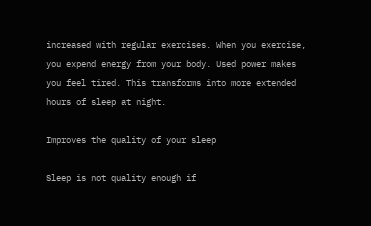increased with regular exercises. When you exercise, you expend energy from your body. Used power makes you feel tired. This transforms into more extended hours of sleep at night.

Improves the quality of your sleep

Sleep is not quality enough if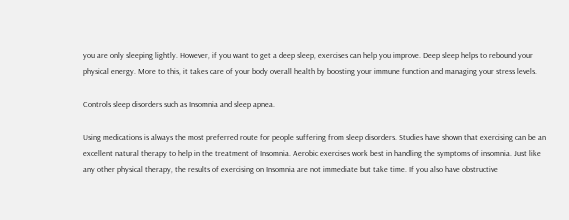you are only sleeping lightly. However, if you want to get a deep sleep, exercises can help you improve. Deep sleep helps to rebound your physical energy. More to this, it takes care of your body overall health by boosting your immune function and managing your stress levels.

Controls sleep disorders such as Insomnia and sleep apnea.

Using medications is always the most preferred route for people suffering from sleep disorders. Studies have shown that exercising can be an excellent natural therapy to help in the treatment of Insomnia. Aerobic exercises work best in handling the symptoms of insomnia. Just like any other physical therapy, the results of exercising on Insomnia are not immediate but take time. If you also have obstructive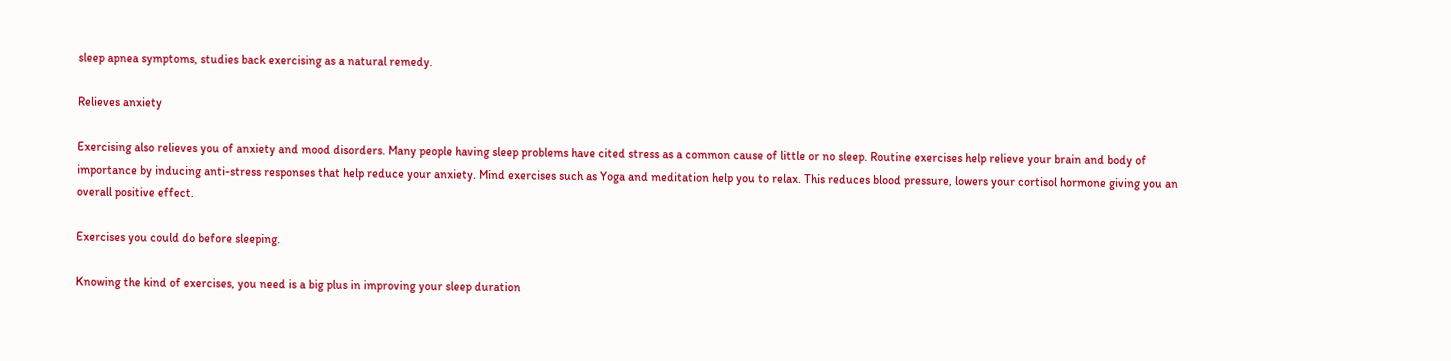sleep apnea symptoms, studies back exercising as a natural remedy.

Relieves anxiety

Exercising also relieves you of anxiety and mood disorders. Many people having sleep problems have cited stress as a common cause of little or no sleep. Routine exercises help relieve your brain and body of importance by inducing anti-stress responses that help reduce your anxiety. Mind exercises such as Yoga and meditation help you to relax. This reduces blood pressure, lowers your cortisol hormone giving you an overall positive effect.

Exercises you could do before sleeping.

Knowing the kind of exercises, you need is a big plus in improving your sleep duration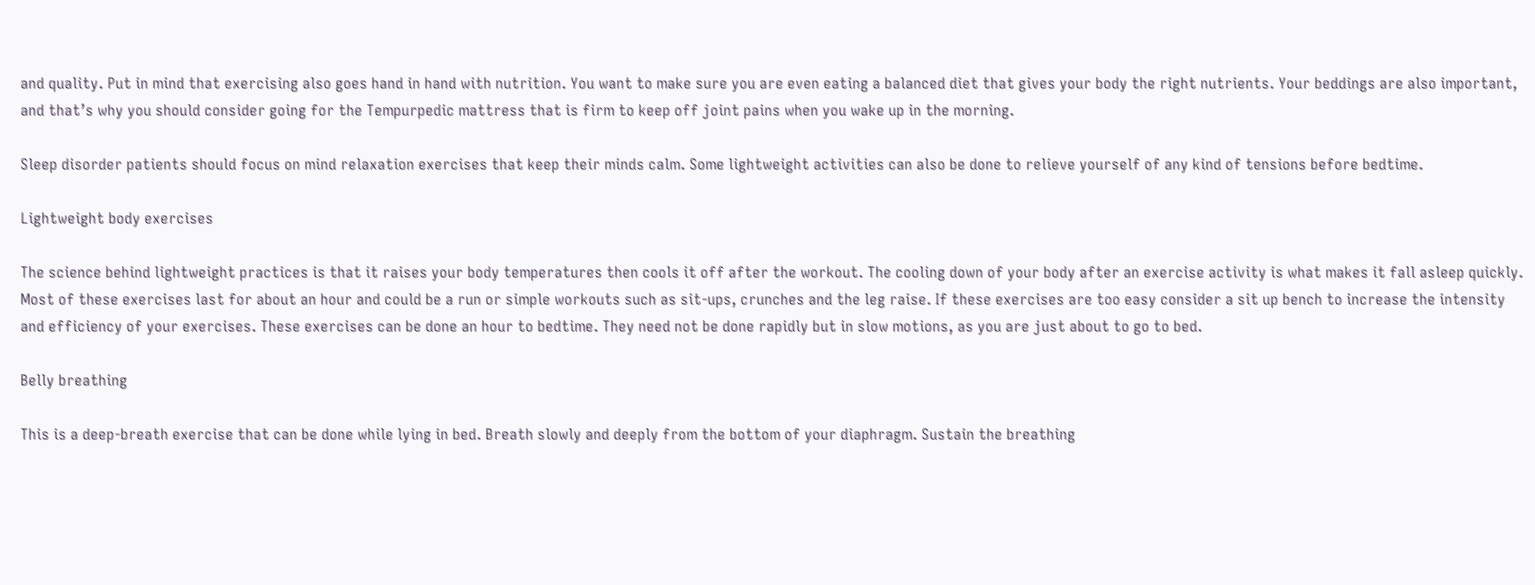and quality. Put in mind that exercising also goes hand in hand with nutrition. You want to make sure you are even eating a balanced diet that gives your body the right nutrients. Your beddings are also important, and that’s why you should consider going for the Tempurpedic mattress that is firm to keep off joint pains when you wake up in the morning.

Sleep disorder patients should focus on mind relaxation exercises that keep their minds calm. Some lightweight activities can also be done to relieve yourself of any kind of tensions before bedtime.

Lightweight body exercises

The science behind lightweight practices is that it raises your body temperatures then cools it off after the workout. The cooling down of your body after an exercise activity is what makes it fall asleep quickly. Most of these exercises last for about an hour and could be a run or simple workouts such as sit-ups, crunches and the leg raise. If these exercises are too easy consider a sit up bench to increase the intensity and efficiency of your exercises. These exercises can be done an hour to bedtime. They need not be done rapidly but in slow motions, as you are just about to go to bed.

Belly breathing

This is a deep-breath exercise that can be done while lying in bed. Breath slowly and deeply from the bottom of your diaphragm. Sustain the breathing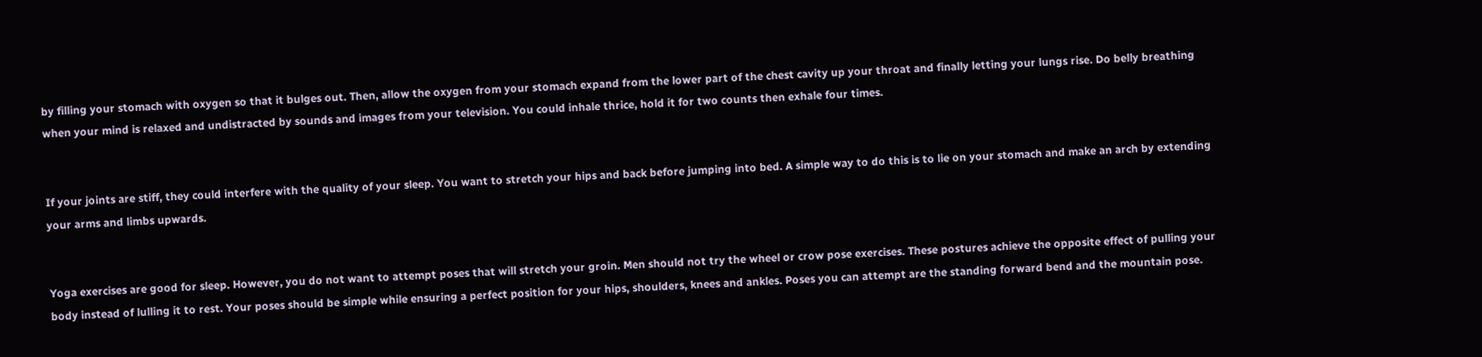by filling your stomach with oxygen so that it bulges out. Then, allow the oxygen from your stomach expand from the lower part of the chest cavity up your throat and finally letting your lungs rise. Do belly breathing when your mind is relaxed and undistracted by sounds and images from your television. You could inhale thrice, hold it for two counts then exhale four times.


If your joints are stiff, they could interfere with the quality of your sleep. You want to stretch your hips and back before jumping into bed. A simple way to do this is to lie on your stomach and make an arch by extending your arms and limbs upwards.


Yoga exercises are good for sleep. However, you do not want to attempt poses that will stretch your groin. Men should not try the wheel or crow pose exercises. These postures achieve the opposite effect of pulling your body instead of lulling it to rest. Your poses should be simple while ensuring a perfect position for your hips, shoulders, knees and ankles. Poses you can attempt are the standing forward bend and the mountain pose.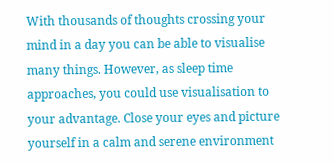With thousands of thoughts crossing your mind in a day you can be able to visualise many things. However, as sleep time approaches, you could use visualisation to your advantage. Close your eyes and picture yourself in a calm and serene environment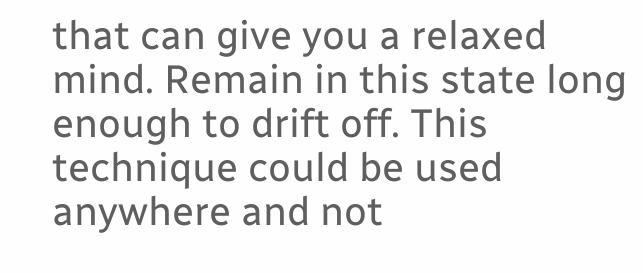that can give you a relaxed mind. Remain in this state long enough to drift off. This technique could be used anywhere and not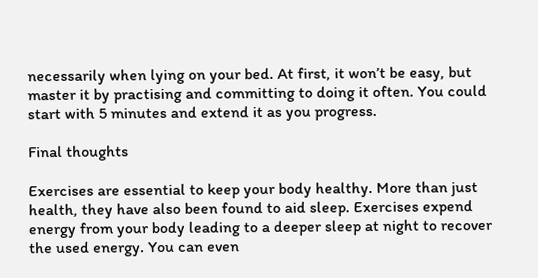necessarily when lying on your bed. At first, it won’t be easy, but master it by practising and committing to doing it often. You could start with 5 minutes and extend it as you progress.

Final thoughts

Exercises are essential to keep your body healthy. More than just health, they have also been found to aid sleep. Exercises expend energy from your body leading to a deeper sleep at night to recover the used energy. You can even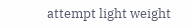attempt light weight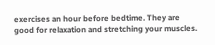exercises an hour before bedtime. They are good for relaxation and stretching your muscles.